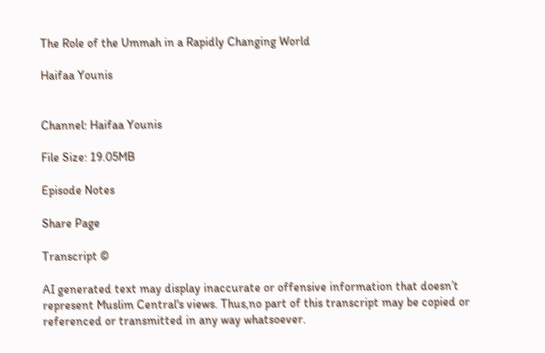The Role of the Ummah in a Rapidly Changing World

Haifaa Younis


Channel: Haifaa Younis

File Size: 19.05MB

Episode Notes

Share Page

Transcript ©

AI generated text may display inaccurate or offensive information that doesn’t represent Muslim Central's views. Thus,no part of this transcript may be copied or referenced or transmitted in any way whatsoever.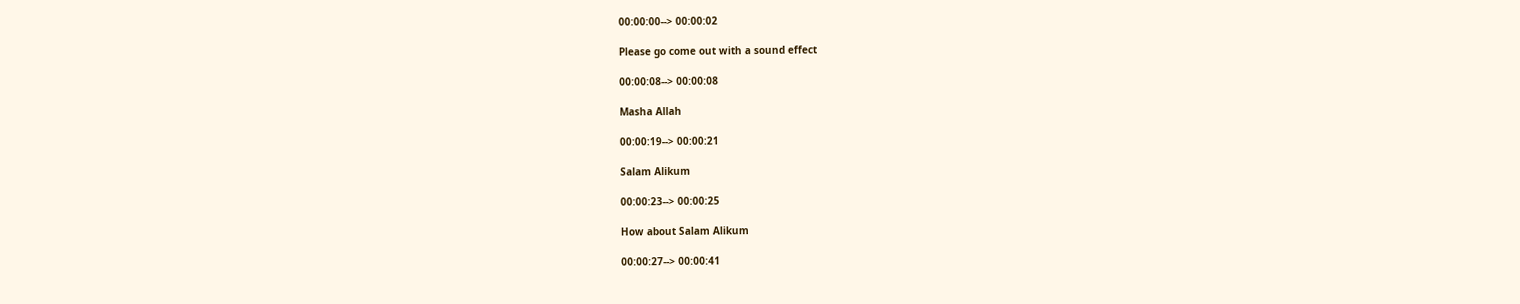00:00:00--> 00:00:02

Please go come out with a sound effect

00:00:08--> 00:00:08

Masha Allah

00:00:19--> 00:00:21

Salam Alikum

00:00:23--> 00:00:25

How about Salam Alikum

00:00:27--> 00:00:41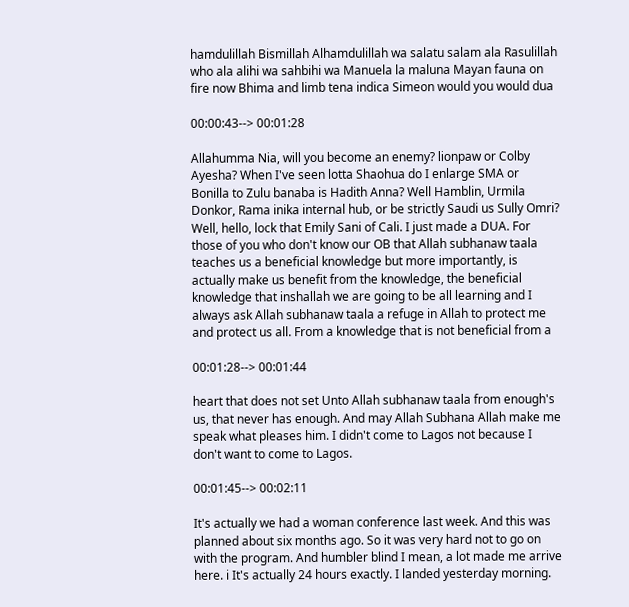hamdulillah Bismillah Alhamdulillah wa salatu salam ala Rasulillah who ala alihi wa sahbihi wa Manuela la maluna Mayan fauna on fire now Bhima and limb tena indica Simeon would you would dua

00:00:43--> 00:01:28

Allahumma Nia, will you become an enemy? lionpaw or Colby Ayesha? When I've seen lotta Shaohua do I enlarge SMA or Bonilla to Zulu banaba is Hadith Anna? Well Hamblin, Urmila Donkor, Rama inika internal hub, or be strictly Saudi us Sully Omri? Well, hello, lock that Emily Sani of Cali. I just made a DUA. For those of you who don't know our OB that Allah subhanaw taala teaches us a beneficial knowledge but more importantly, is actually make us benefit from the knowledge, the beneficial knowledge that inshallah we are going to be all learning and I always ask Allah subhanaw taala a refuge in Allah to protect me and protect us all. From a knowledge that is not beneficial from a

00:01:28--> 00:01:44

heart that does not set Unto Allah subhanaw taala from enough's us, that never has enough. And may Allah Subhana Allah make me speak what pleases him. I didn't come to Lagos not because I don't want to come to Lagos.

00:01:45--> 00:02:11

It's actually we had a woman conference last week. And this was planned about six months ago. So it was very hard not to go on with the program. And humbler blind I mean, a lot made me arrive here. i It's actually 24 hours exactly. I landed yesterday morning.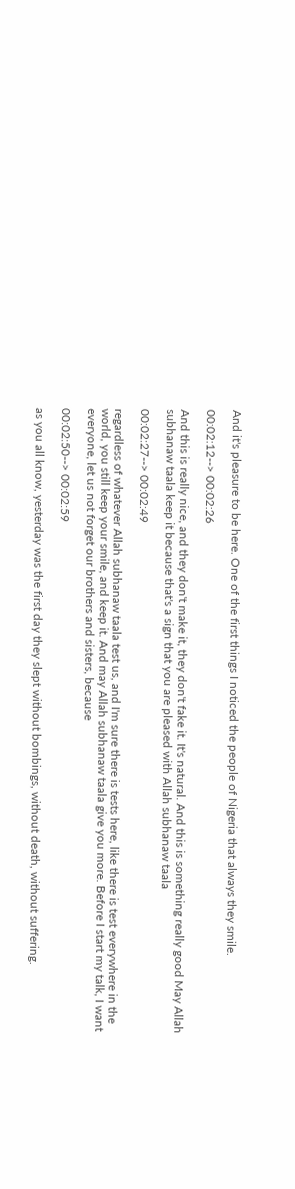And it's pleasure to be here. One of the first things I noticed the people of Nigeria that always they smile.

00:02:12--> 00:02:26

And this is really nice, and they don't make it, they don't fake it. It's natural. And this is something really good May Allah subhanaw taala keep it because that's a sign that you are pleased with Allah subhanaw taala

00:02:27--> 00:02:49

regardless of whatever Allah subhanaw taala test us, and I'm sure there is tests here, like there is test everywhere in the world, you still keep your smile, and keep it. And may Allah subhanaw taala give you more. Before I start my talk, I want everyone, let us not forget our brothers and sisters, because

00:02:50--> 00:02:59

as you all know, yesterday was the first day they slept without bombings, without death, without suffering.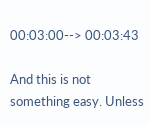00:03:00--> 00:03:43

And this is not something easy. Unless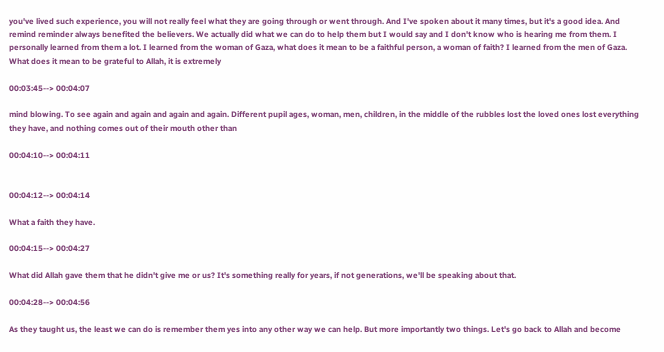you've lived such experience, you will not really feel what they are going through or went through. And I've spoken about it many times, but it's a good idea. And remind reminder always benefited the believers. We actually did what we can do to help them but I would say and I don't know who is hearing me from them. I personally learned from them a lot. I learned from the woman of Gaza, what does it mean to be a faithful person, a woman of faith? I learned from the men of Gaza. What does it mean to be grateful to Allah, it is extremely

00:03:45--> 00:04:07

mind blowing. To see again and again and again and again. Different pupil ages, woman, men, children, in the middle of the rubbles lost the loved ones lost everything they have, and nothing comes out of their mouth other than

00:04:10--> 00:04:11


00:04:12--> 00:04:14

What a faith they have.

00:04:15--> 00:04:27

What did Allah gave them that he didn't give me or us? It's something really for years, if not generations, we'll be speaking about that.

00:04:28--> 00:04:56

As they taught us, the least we can do is remember them yes into any other way we can help. But more importantly two things. Let's go back to Allah and become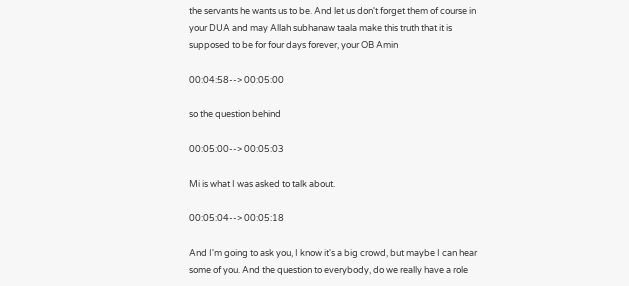the servants he wants us to be. And let us don't forget them of course in your DUA and may Allah subhanaw taala make this truth that it is supposed to be for four days forever, your OB Amin

00:04:58--> 00:05:00

so the question behind

00:05:00--> 00:05:03

Mi is what I was asked to talk about.

00:05:04--> 00:05:18

And I'm going to ask you, I know it's a big crowd, but maybe I can hear some of you. And the question to everybody, do we really have a role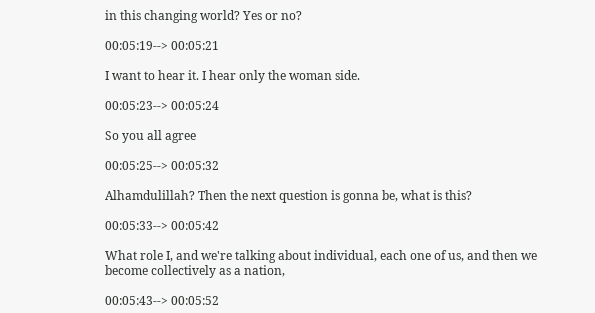in this changing world? Yes or no?

00:05:19--> 00:05:21

I want to hear it. I hear only the woman side.

00:05:23--> 00:05:24

So you all agree

00:05:25--> 00:05:32

Alhamdulillah? Then the next question is gonna be, what is this?

00:05:33--> 00:05:42

What role I, and we're talking about individual, each one of us, and then we become collectively as a nation,

00:05:43--> 00:05:52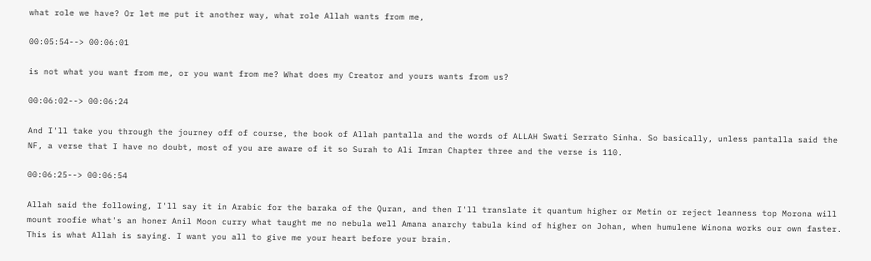what role we have? Or let me put it another way, what role Allah wants from me,

00:05:54--> 00:06:01

is not what you want from me, or you want from me? What does my Creator and yours wants from us?

00:06:02--> 00:06:24

And I'll take you through the journey off of course, the book of Allah pantalla and the words of ALLAH Swati Serrato Sinha. So basically, unless pantalla said the NF, a verse that I have no doubt, most of you are aware of it so Surah to Ali Imran Chapter three and the verse is 110.

00:06:25--> 00:06:54

Allah said the following, I'll say it in Arabic for the baraka of the Quran, and then I'll translate it quantum higher or Metin or reject leanness top Morona will mount roofie what's an honer Anil Moon curry what taught me no nebula well Amana anarchy tabula kind of higher on Johan, when humulene Winona works our own faster. This is what Allah is saying. I want you all to give me your heart before your brain.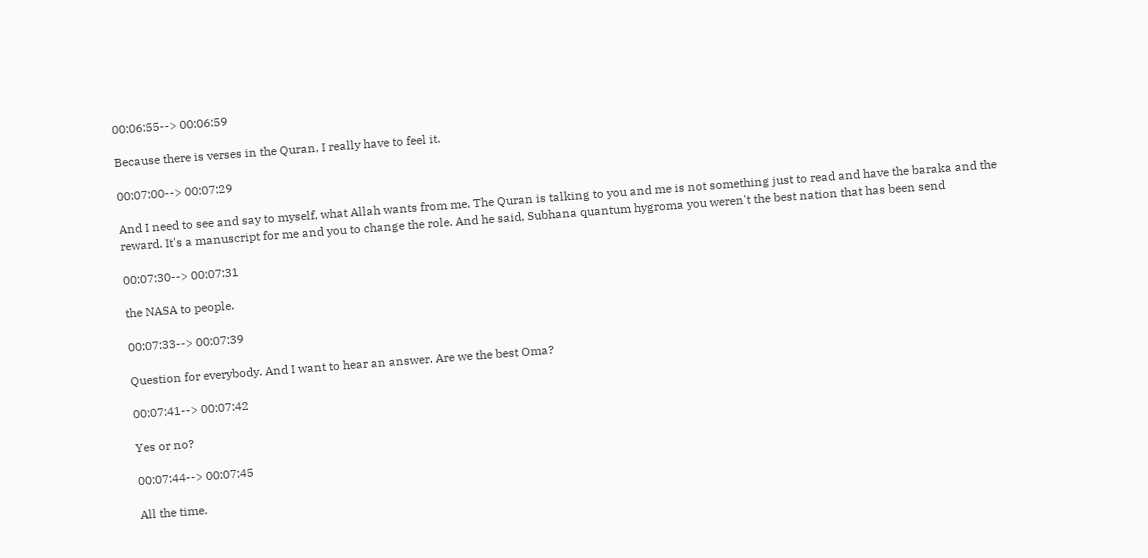00:06:55--> 00:06:59

Because there is verses in the Quran, I really have to feel it.

00:07:00--> 00:07:29

And I need to see and say to myself, what Allah wants from me. The Quran is talking to you and me is not something just to read and have the baraka and the reward. It's a manuscript for me and you to change the role. And he said, Subhana quantum hygroma you weren't the best nation that has been send

00:07:30--> 00:07:31

the NASA to people.

00:07:33--> 00:07:39

Question for everybody. And I want to hear an answer. Are we the best Oma?

00:07:41--> 00:07:42

Yes or no?

00:07:44--> 00:07:45

All the time.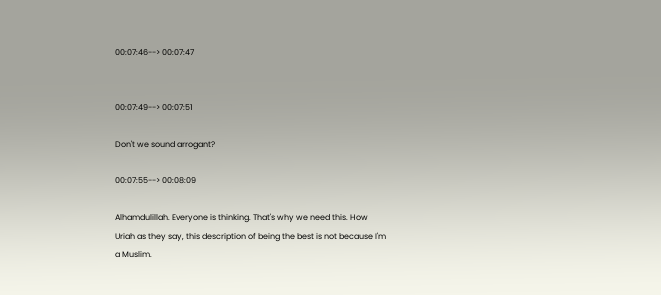00:07:46--> 00:07:47


00:07:49--> 00:07:51

Don't we sound arrogant?

00:07:55--> 00:08:09

Alhamdulillah. Everyone is thinking. That's why we need this. How Uriah as they say, this description of being the best is not because I'm a Muslim.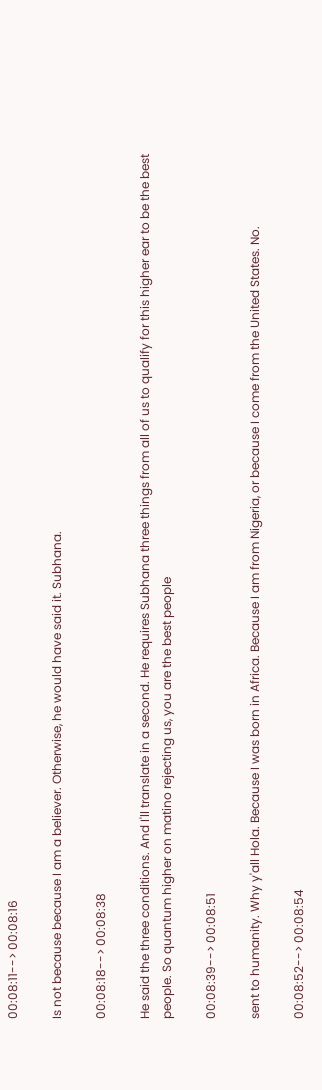00:08:11--> 00:08:16

Is not because because I am a believer. Otherwise, he would have said it. Subhana.

00:08:18--> 00:08:38

He said the three conditions. And I'll translate in a second. He requires Subhana three things from all of us to qualify for this higher ear to be the best people. So quantum higher on matino rejecting us, you are the best people

00:08:39--> 00:08:51

sent to humanity. Why y'all Hola. Because I was born in Africa. Because I am from Nigeria, or because I come from the United States. No.

00:08:52--> 00:08:54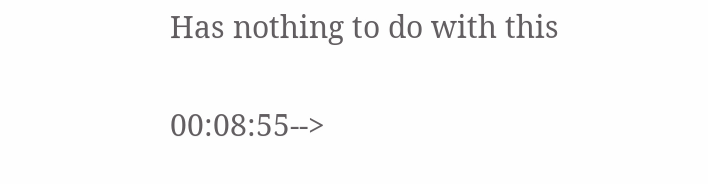Has nothing to do with this

00:08:55-->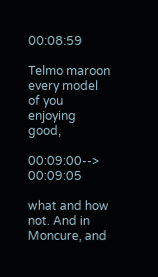00:08:59

Telmo maroon every model of you enjoying good,

00:09:00--> 00:09:05

what and how not. And in Moncure, and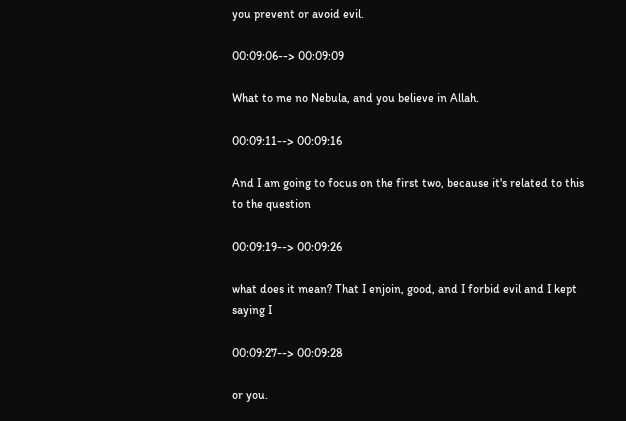you prevent or avoid evil.

00:09:06--> 00:09:09

What to me no Nebula, and you believe in Allah.

00:09:11--> 00:09:16

And I am going to focus on the first two, because it's related to this to the question

00:09:19--> 00:09:26

what does it mean? That I enjoin, good, and I forbid evil and I kept saying I

00:09:27--> 00:09:28

or you.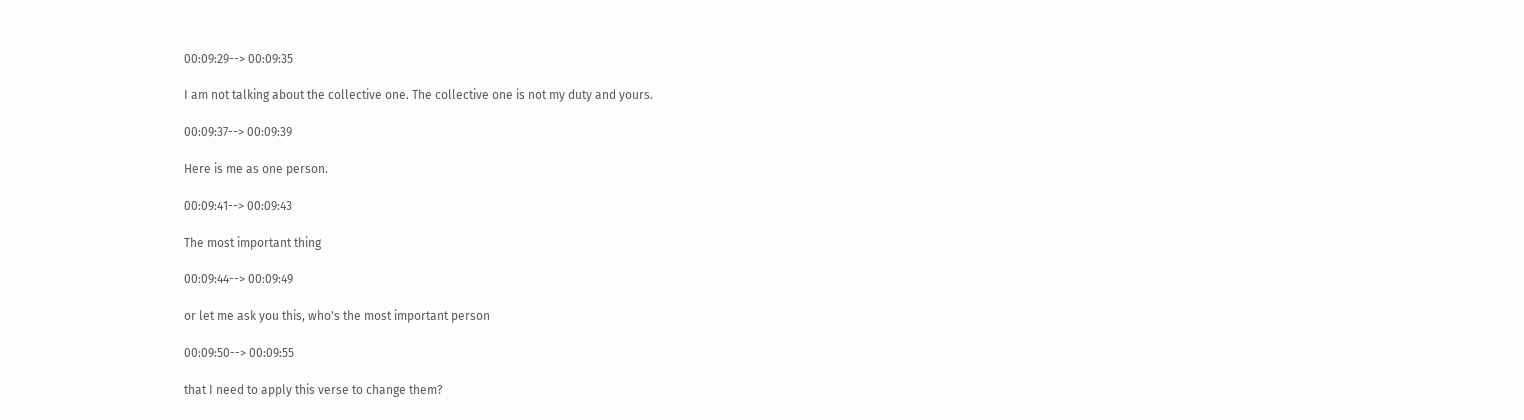00:09:29--> 00:09:35

I am not talking about the collective one. The collective one is not my duty and yours.

00:09:37--> 00:09:39

Here is me as one person.

00:09:41--> 00:09:43

The most important thing

00:09:44--> 00:09:49

or let me ask you this, who's the most important person

00:09:50--> 00:09:55

that I need to apply this verse to change them?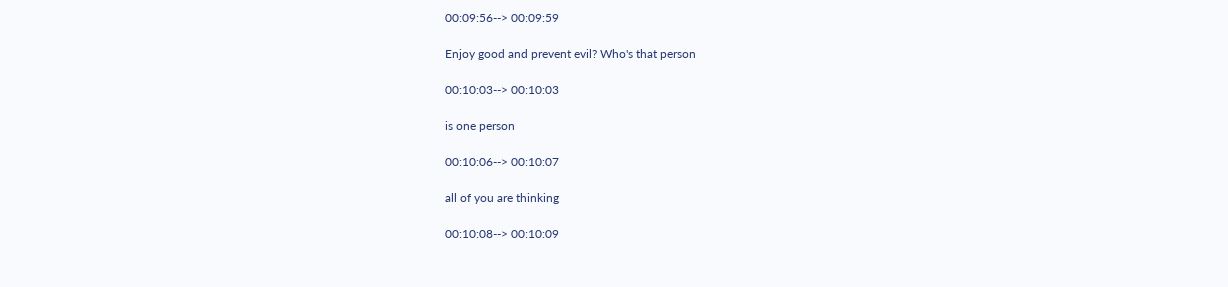00:09:56--> 00:09:59

Enjoy good and prevent evil? Who's that person

00:10:03--> 00:10:03

is one person

00:10:06--> 00:10:07

all of you are thinking

00:10:08--> 00:10:09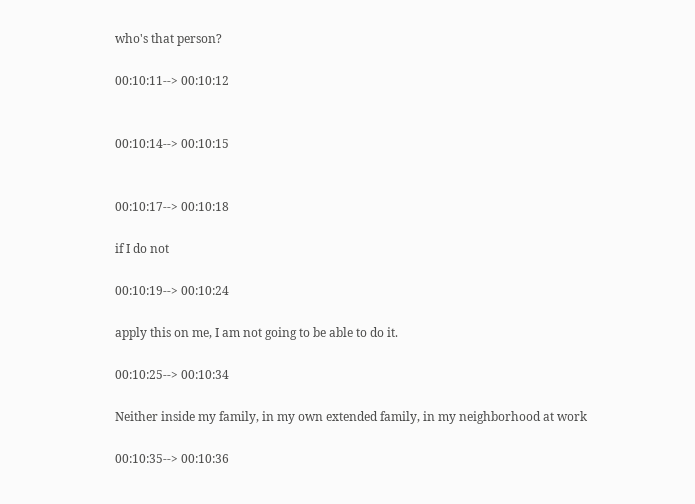who's that person?

00:10:11--> 00:10:12


00:10:14--> 00:10:15


00:10:17--> 00:10:18

if I do not

00:10:19--> 00:10:24

apply this on me, I am not going to be able to do it.

00:10:25--> 00:10:34

Neither inside my family, in my own extended family, in my neighborhood at work

00:10:35--> 00:10:36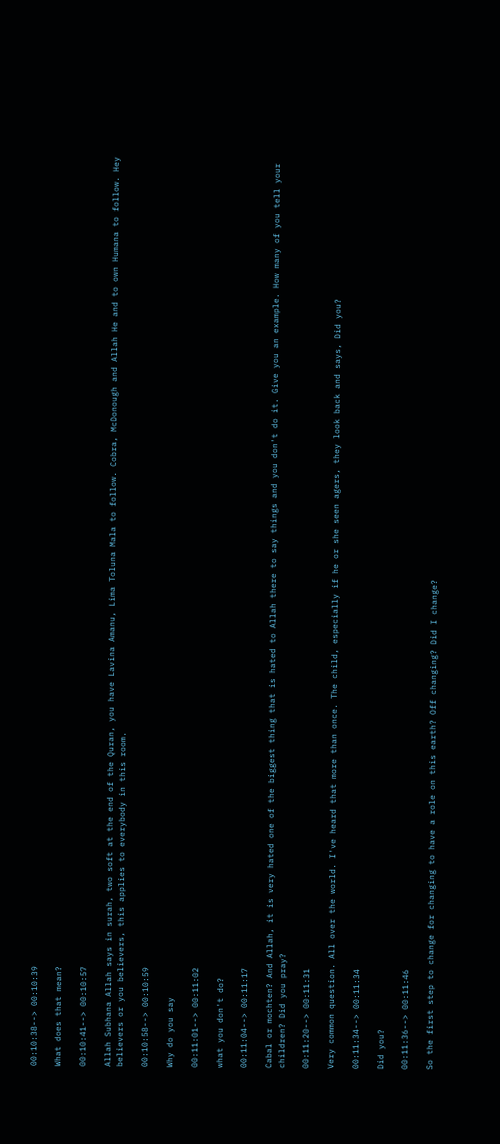00:10:38--> 00:10:39

What does that mean?

00:10:41--> 00:10:57

Allah Subhana Allah says in surah, two soft at the end of the Quran, you have Lavina Amanu, Lima Toluna Mala to follow. Cobra, McDonough and Allah He and to own Humana to follow. Hey believers or you believers, this applies to everybody in this room.

00:10:58--> 00:10:59

Why do you say

00:11:01--> 00:11:02

what you don't do?

00:11:04--> 00:11:17

Cabal or mochten? And Allah, it is very hated one of the biggest thing that is hated to Allah there to say things and you don't do it. Give you an example. How many of you tell your children? Did you pray?

00:11:20--> 00:11:31

Very common question. All over the world. I've heard that more than once. The child, especially if he or she seen agers, they look back and says, Did you?

00:11:34--> 00:11:34

Did you?

00:11:36--> 00:11:46

So the first step to change for changing to have a role on this earth? Off changing? Did I change?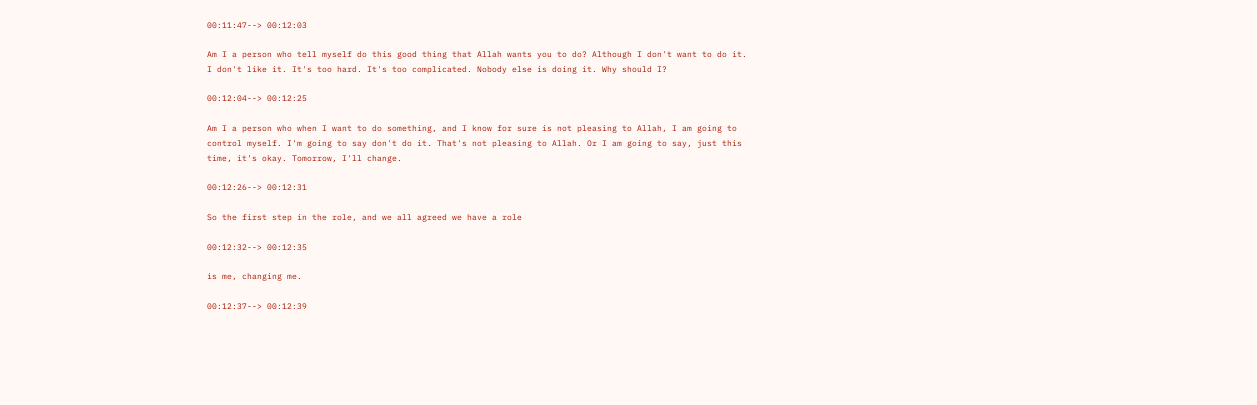00:11:47--> 00:12:03

Am I a person who tell myself do this good thing that Allah wants you to do? Although I don't want to do it. I don't like it. It's too hard. It's too complicated. Nobody else is doing it. Why should I?

00:12:04--> 00:12:25

Am I a person who when I want to do something, and I know for sure is not pleasing to Allah, I am going to control myself. I'm going to say don't do it. That's not pleasing to Allah. Or I am going to say, just this time, it's okay. Tomorrow, I'll change.

00:12:26--> 00:12:31

So the first step in the role, and we all agreed we have a role

00:12:32--> 00:12:35

is me, changing me.

00:12:37--> 00:12:39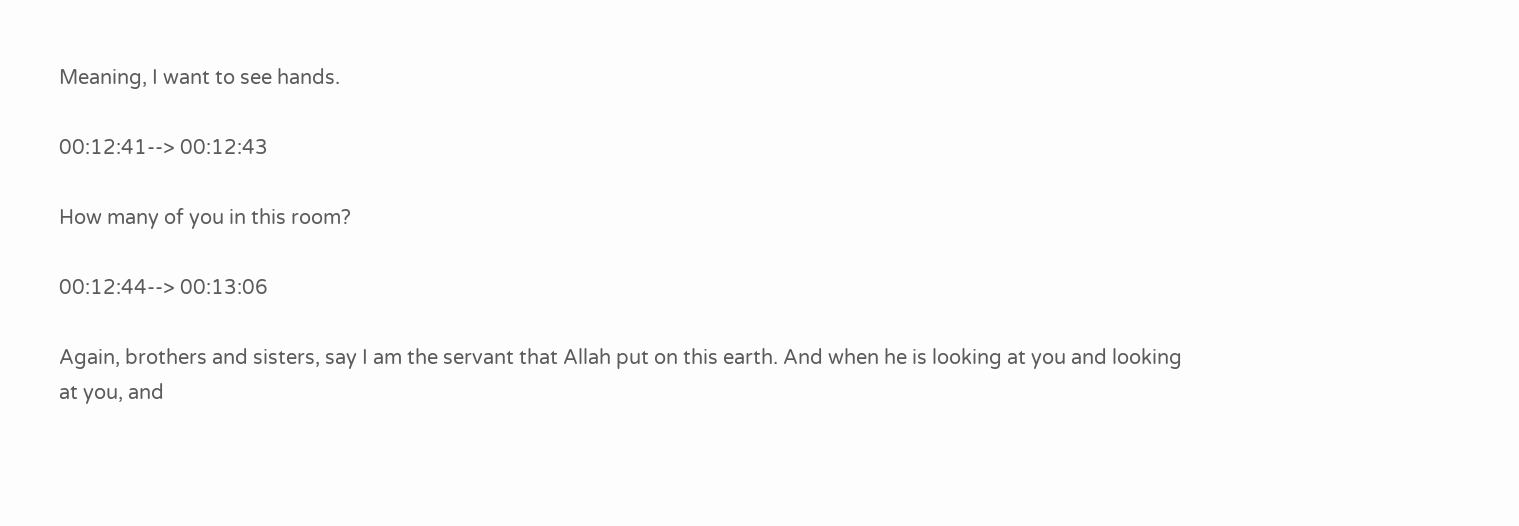Meaning, I want to see hands.

00:12:41--> 00:12:43

How many of you in this room?

00:12:44--> 00:13:06

Again, brothers and sisters, say I am the servant that Allah put on this earth. And when he is looking at you and looking at you, and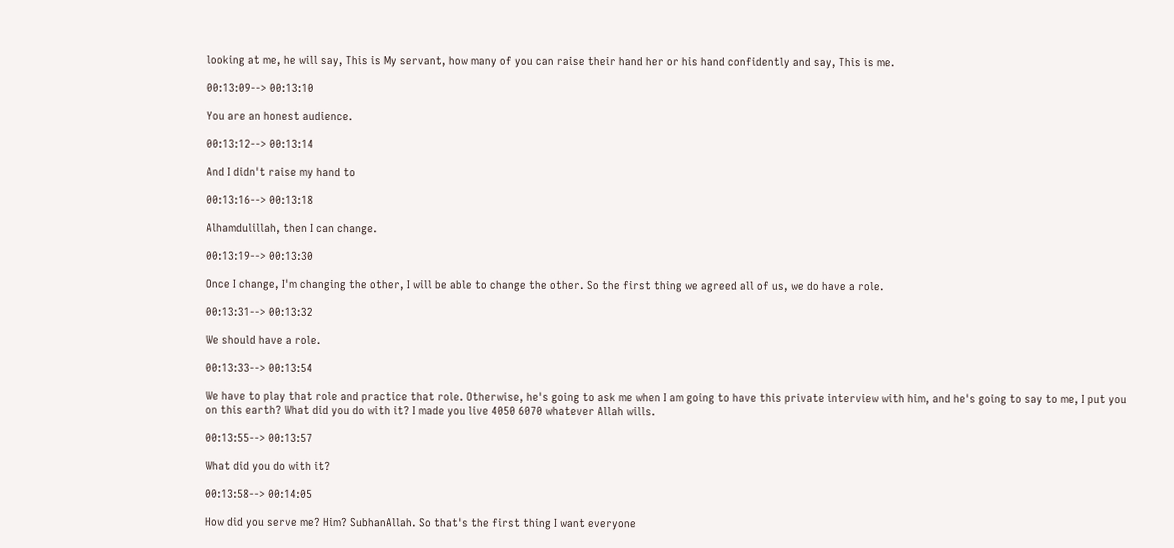looking at me, he will say, This is My servant, how many of you can raise their hand her or his hand confidently and say, This is me.

00:13:09--> 00:13:10

You are an honest audience.

00:13:12--> 00:13:14

And I didn't raise my hand to

00:13:16--> 00:13:18

Alhamdulillah, then I can change.

00:13:19--> 00:13:30

Once I change, I'm changing the other, I will be able to change the other. So the first thing we agreed all of us, we do have a role.

00:13:31--> 00:13:32

We should have a role.

00:13:33--> 00:13:54

We have to play that role and practice that role. Otherwise, he's going to ask me when I am going to have this private interview with him, and he's going to say to me, I put you on this earth? What did you do with it? I made you live 4050 6070 whatever Allah wills.

00:13:55--> 00:13:57

What did you do with it?

00:13:58--> 00:14:05

How did you serve me? Him? SubhanAllah. So that's the first thing I want everyone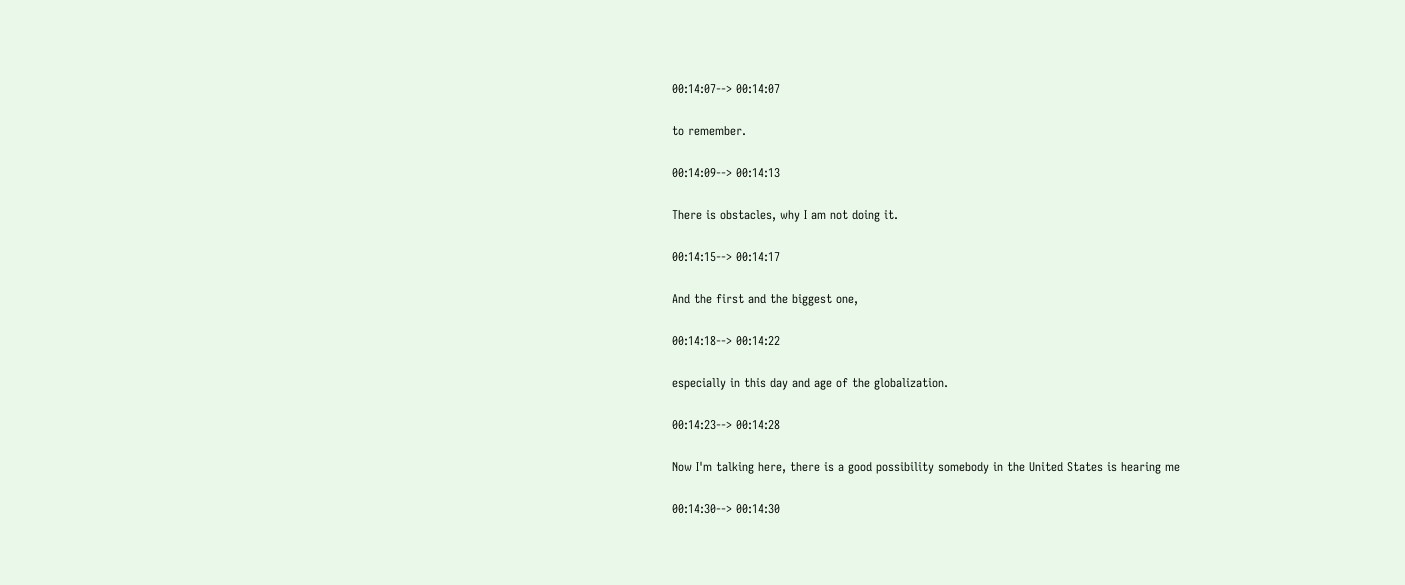00:14:07--> 00:14:07

to remember.

00:14:09--> 00:14:13

There is obstacles, why I am not doing it.

00:14:15--> 00:14:17

And the first and the biggest one,

00:14:18--> 00:14:22

especially in this day and age of the globalization.

00:14:23--> 00:14:28

Now I'm talking here, there is a good possibility somebody in the United States is hearing me

00:14:30--> 00:14:30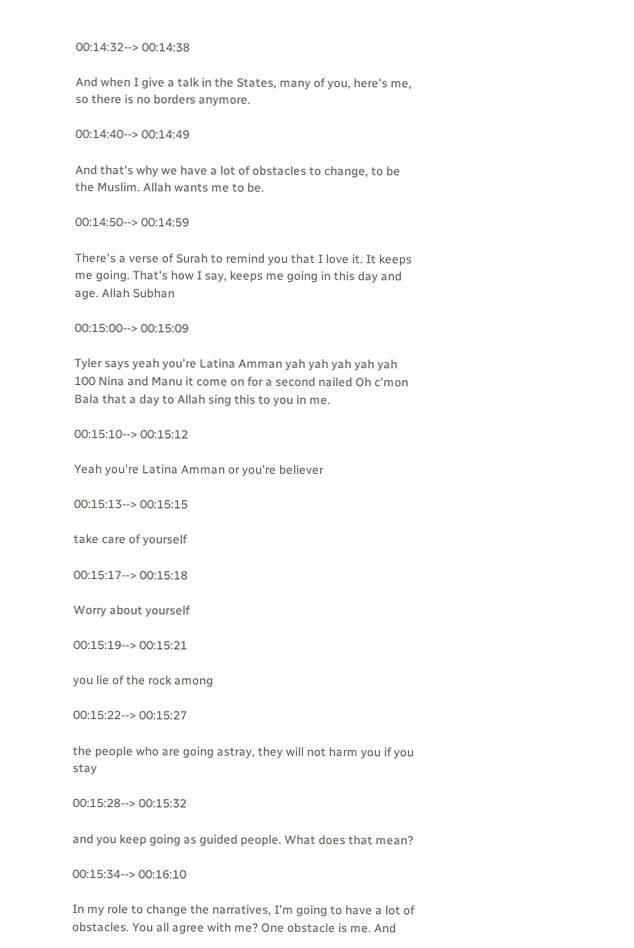00:14:32--> 00:14:38

And when I give a talk in the States, many of you, here's me, so there is no borders anymore.

00:14:40--> 00:14:49

And that's why we have a lot of obstacles to change, to be the Muslim. Allah wants me to be.

00:14:50--> 00:14:59

There's a verse of Surah to remind you that I love it. It keeps me going. That's how I say, keeps me going in this day and age. Allah Subhan

00:15:00--> 00:15:09

Tyler says yeah you're Latina Amman yah yah yah yah yah 100 Nina and Manu it come on for a second nailed Oh c'mon Bala that a day to Allah sing this to you in me.

00:15:10--> 00:15:12

Yeah you're Latina Amman or you're believer

00:15:13--> 00:15:15

take care of yourself

00:15:17--> 00:15:18

Worry about yourself

00:15:19--> 00:15:21

you lie of the rock among

00:15:22--> 00:15:27

the people who are going astray, they will not harm you if you stay

00:15:28--> 00:15:32

and you keep going as guided people. What does that mean?

00:15:34--> 00:16:10

In my role to change the narratives, I'm going to have a lot of obstacles. You all agree with me? One obstacle is me. And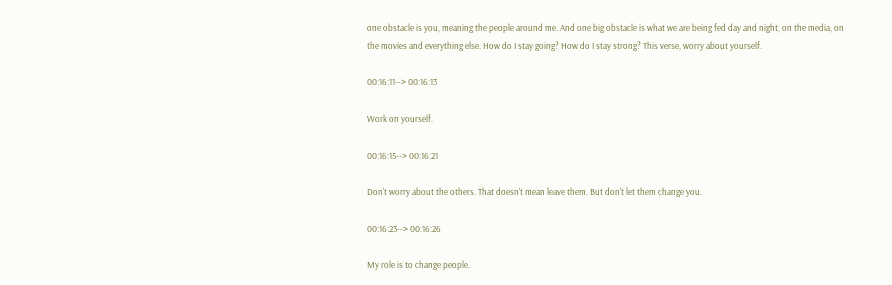one obstacle is you, meaning the people around me. And one big obstacle is what we are being fed day and night, on the media, on the movies and everything else. How do I stay going? How do I stay strong? This verse, worry about yourself.

00:16:11--> 00:16:13

Work on yourself.

00:16:15--> 00:16:21

Don't worry about the others. That doesn't mean leave them. But don't let them change you.

00:16:23--> 00:16:26

My role is to change people.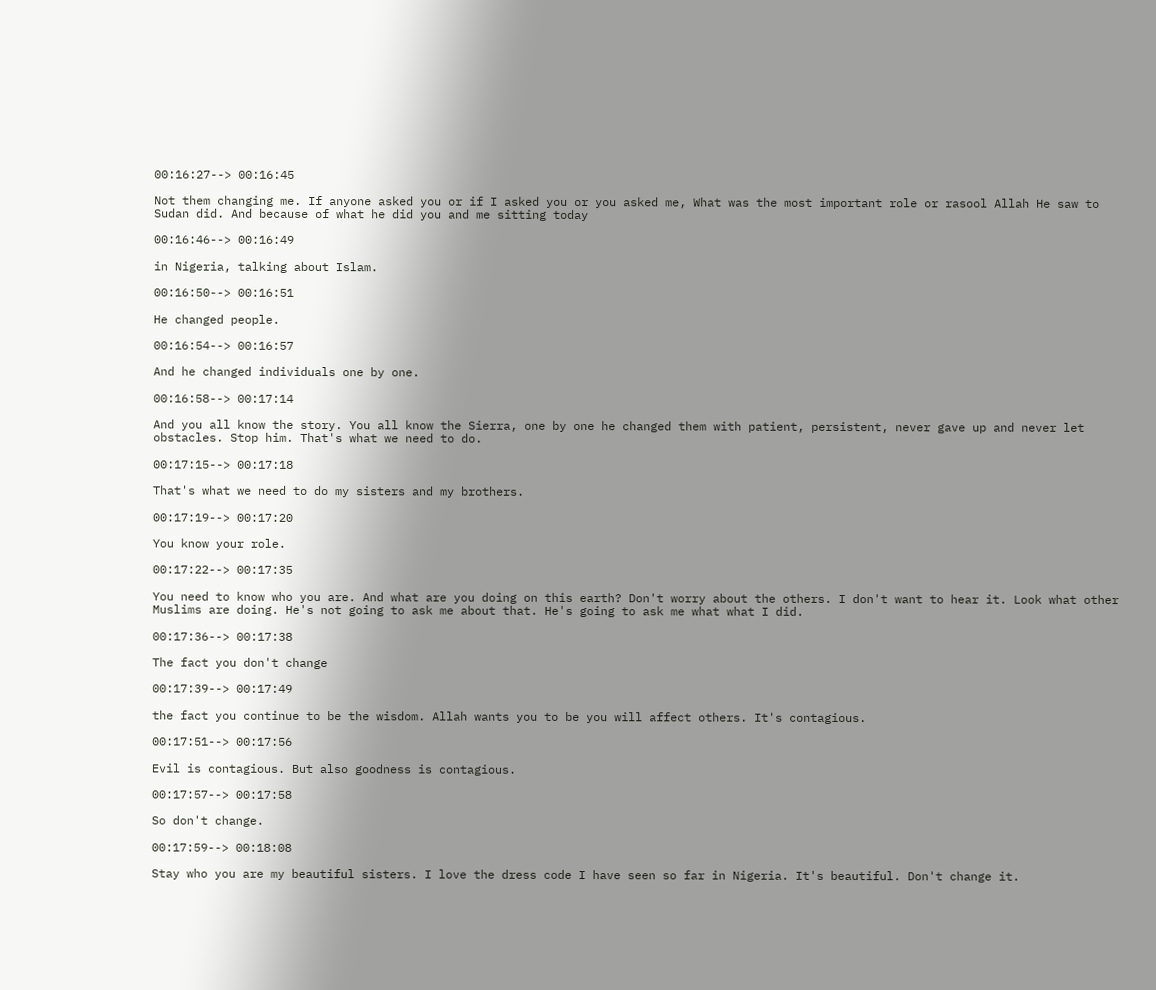00:16:27--> 00:16:45

Not them changing me. If anyone asked you or if I asked you or you asked me, What was the most important role or rasool Allah He saw to Sudan did. And because of what he did you and me sitting today

00:16:46--> 00:16:49

in Nigeria, talking about Islam.

00:16:50--> 00:16:51

He changed people.

00:16:54--> 00:16:57

And he changed individuals one by one.

00:16:58--> 00:17:14

And you all know the story. You all know the Sierra, one by one he changed them with patient, persistent, never gave up and never let obstacles. Stop him. That's what we need to do.

00:17:15--> 00:17:18

That's what we need to do my sisters and my brothers.

00:17:19--> 00:17:20

You know your role.

00:17:22--> 00:17:35

You need to know who you are. And what are you doing on this earth? Don't worry about the others. I don't want to hear it. Look what other Muslims are doing. He's not going to ask me about that. He's going to ask me what what I did.

00:17:36--> 00:17:38

The fact you don't change

00:17:39--> 00:17:49

the fact you continue to be the wisdom. Allah wants you to be you will affect others. It's contagious.

00:17:51--> 00:17:56

Evil is contagious. But also goodness is contagious.

00:17:57--> 00:17:58

So don't change.

00:17:59--> 00:18:08

Stay who you are my beautiful sisters. I love the dress code I have seen so far in Nigeria. It's beautiful. Don't change it.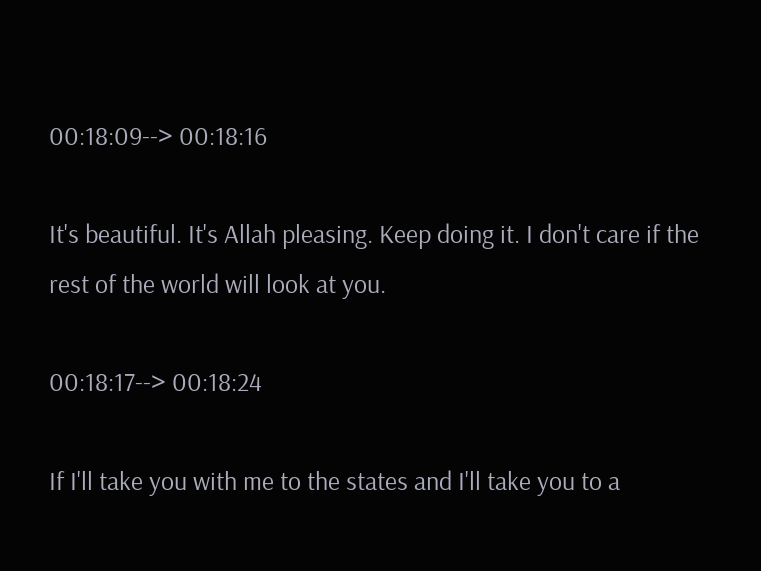00:18:09--> 00:18:16

It's beautiful. It's Allah pleasing. Keep doing it. I don't care if the rest of the world will look at you.

00:18:17--> 00:18:24

If I'll take you with me to the states and I'll take you to a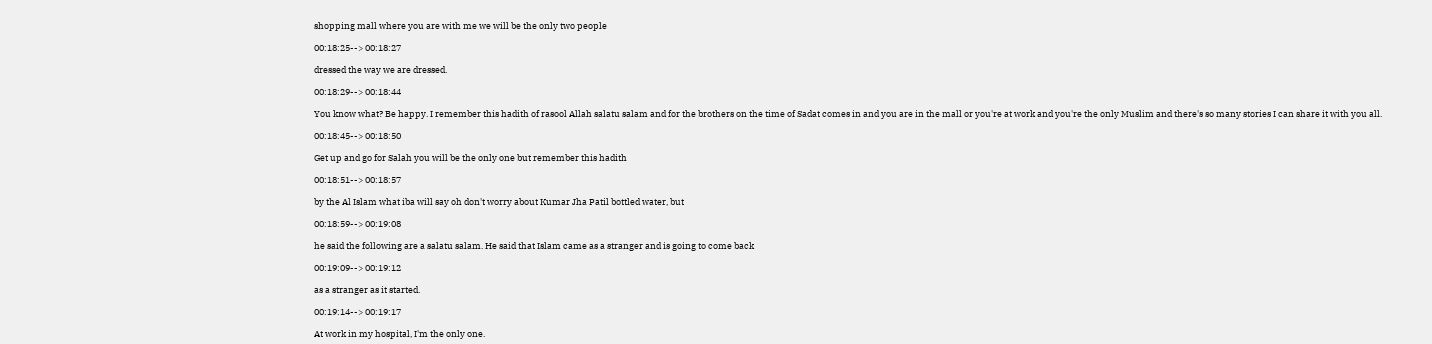shopping mall where you are with me we will be the only two people

00:18:25--> 00:18:27

dressed the way we are dressed.

00:18:29--> 00:18:44

You know what? Be happy. I remember this hadith of rasool Allah salatu salam and for the brothers on the time of Sadat comes in and you are in the mall or you're at work and you're the only Muslim and there's so many stories I can share it with you all.

00:18:45--> 00:18:50

Get up and go for Salah you will be the only one but remember this hadith

00:18:51--> 00:18:57

by the Al Islam what iba will say oh don't worry about Kumar Jha Patil bottled water, but

00:18:59--> 00:19:08

he said the following are a salatu salam. He said that Islam came as a stranger and is going to come back

00:19:09--> 00:19:12

as a stranger as it started.

00:19:14--> 00:19:17

At work in my hospital, I'm the only one.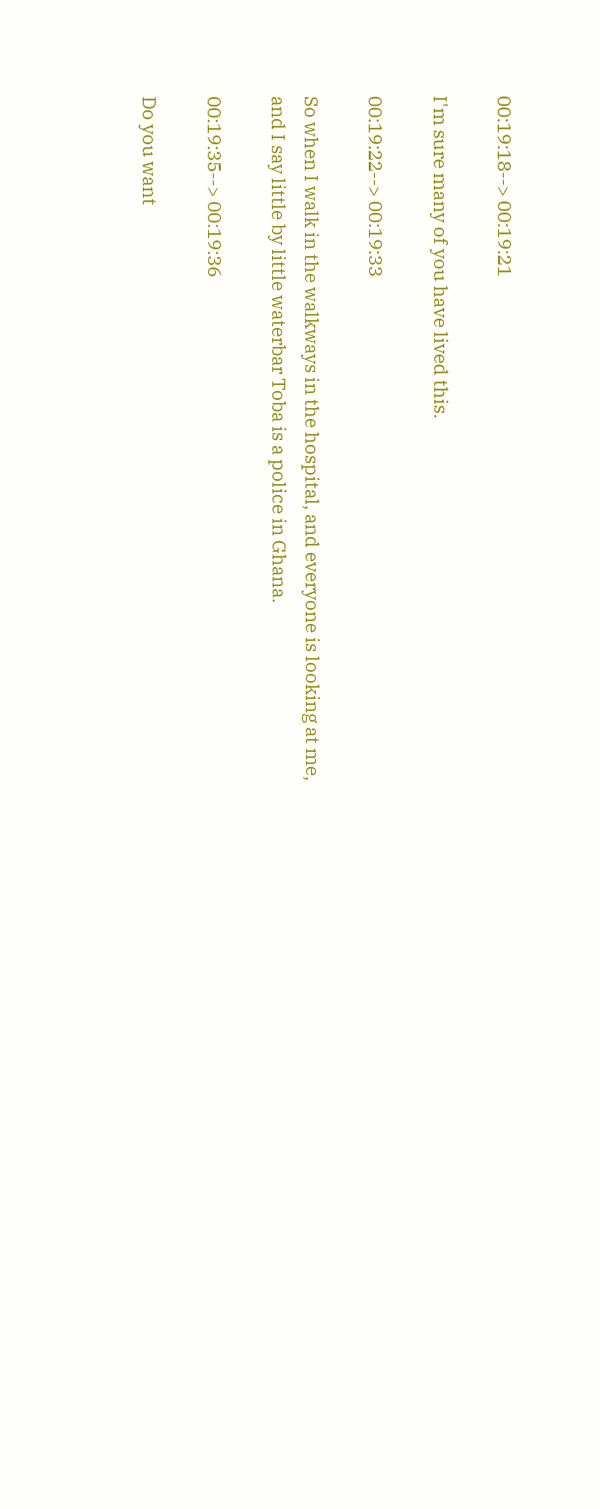00:19:18--> 00:19:21

I'm sure many of you have lived this.

00:19:22--> 00:19:33

So when I walk in the walkways in the hospital, and everyone is looking at me, and I say little by little waterbar Toba is a police in Ghana.

00:19:35--> 00:19:36

Do you want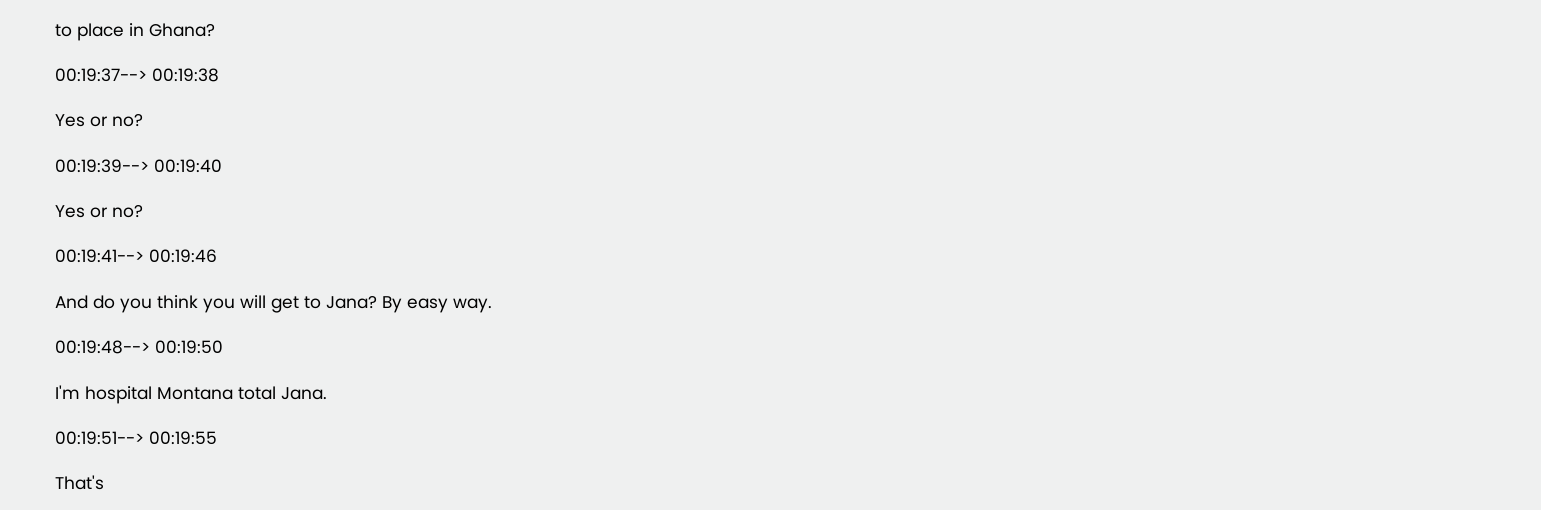to place in Ghana?

00:19:37--> 00:19:38

Yes or no?

00:19:39--> 00:19:40

Yes or no?

00:19:41--> 00:19:46

And do you think you will get to Jana? By easy way.

00:19:48--> 00:19:50

I'm hospital Montana total Jana.

00:19:51--> 00:19:55

That's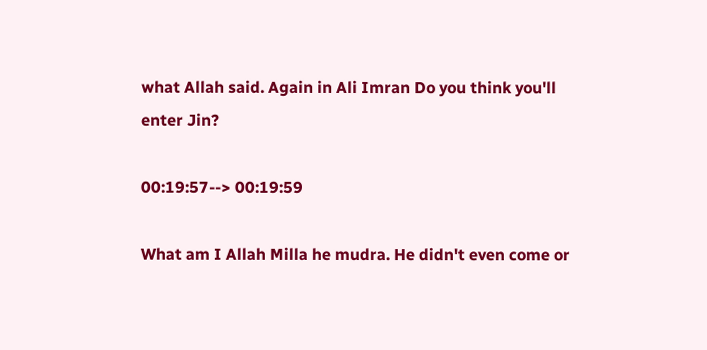what Allah said. Again in Ali Imran Do you think you'll enter Jin?

00:19:57--> 00:19:59

What am I Allah Milla he mudra. He didn't even come or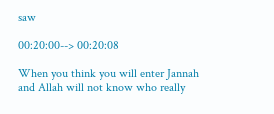saw

00:20:00--> 00:20:08

When you think you will enter Jannah and Allah will not know who really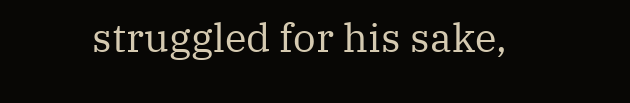struggled for his sake,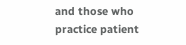and those who practice patient